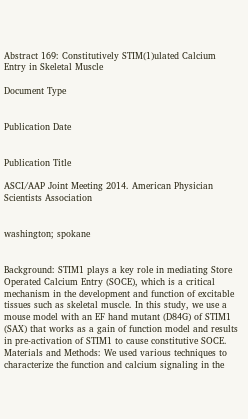Abstract 169: Constitutively STIM(1)ulated Calcium Entry in Skeletal Muscle

Document Type


Publication Date


Publication Title

ASCI/AAP Joint Meeting 2014. American Physician Scientists Association


washington; spokane


Background: STIM1 plays a key role in mediating Store Operated Calcium Entry (SOCE), which is a critical mechanism in the development and function of excitable tissues such as skeletal muscle. In this study, we use a mouse model with an EF hand mutant (D84G) of STIM1 (SAX) that works as a gain of function model and results in pre-activation of STIM1 to cause constitutive SOCE. Materials and Methods: We used various techniques to characterize the function and calcium signaling in the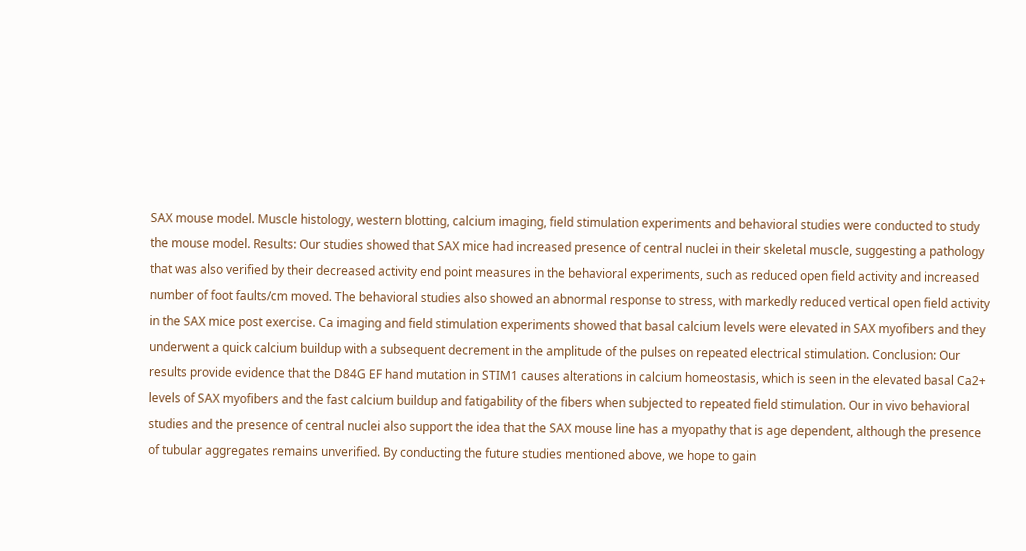SAX mouse model. Muscle histology, western blotting, calcium imaging, field stimulation experiments and behavioral studies were conducted to study the mouse model. Results: Our studies showed that SAX mice had increased presence of central nuclei in their skeletal muscle, suggesting a pathology that was also verified by their decreased activity end point measures in the behavioral experiments, such as reduced open field activity and increased number of foot faults/cm moved. The behavioral studies also showed an abnormal response to stress, with markedly reduced vertical open field activity in the SAX mice post exercise. Ca imaging and field stimulation experiments showed that basal calcium levels were elevated in SAX myofibers and they underwent a quick calcium buildup with a subsequent decrement in the amplitude of the pulses on repeated electrical stimulation. Conclusion: Our results provide evidence that the D84G EF hand mutation in STIM1 causes alterations in calcium homeostasis, which is seen in the elevated basal Ca2+ levels of SAX myofibers and the fast calcium buildup and fatigability of the fibers when subjected to repeated field stimulation. Our in vivo behavioral studies and the presence of central nuclei also support the idea that the SAX mouse line has a myopathy that is age dependent, although the presence of tubular aggregates remains unverified. By conducting the future studies mentioned above, we hope to gain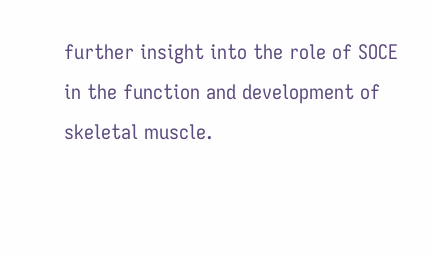further insight into the role of SOCE in the function and development of skeletal muscle.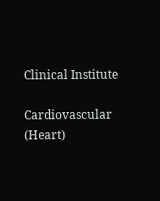Clinical Institute

Cardiovascular (Heart)